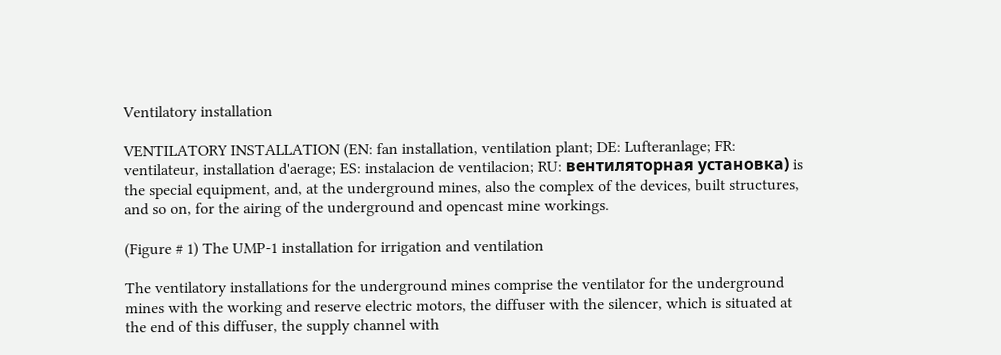Ventilatory installation

VENTILATORY INSTALLATION (EN: fan installation, ventilation plant; DE: Lufteranlage; FR: ventilateur, installation d'aerage; ES: instalacion de ventilacion; RU: вентиляторная установка) is the special equipment, and, at the underground mines, also the complex of the devices, built structures, and so on, for the airing of the underground and opencast mine workings.

(Figure # 1) The UMP-1 installation for irrigation and ventilation

The ventilatory installations for the underground mines comprise the ventilator for the underground mines with the working and reserve electric motors, the diffuser with the silencer, which is situated at the end of this diffuser, the supply channel with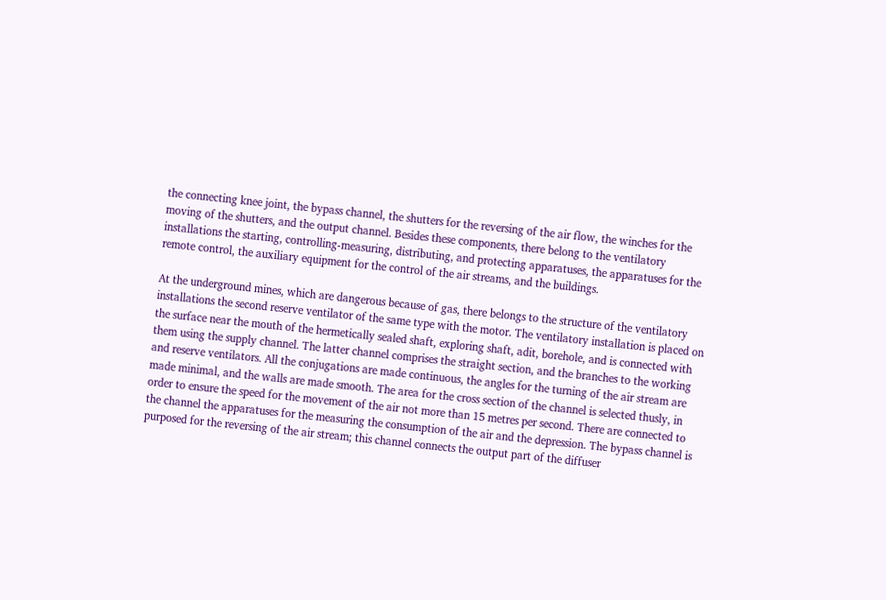the connecting knee joint, the bypass channel, the shutters for the reversing of the air flow, the winches for the moving of the shutters, and the output channel. Besides these components, there belong to the ventilatory installations the starting, controlling-measuring, distributing, and protecting apparatuses, the apparatuses for the remote control, the auxiliary equipment for the control of the air streams, and the buildings.

At the underground mines, which are dangerous because of gas, there belongs to the structure of the ventilatory installations the second reserve ventilator of the same type with the motor. The ventilatory installation is placed on the surface near the mouth of the hermetically sealed shaft, exploring shaft, adit, borehole, and is connected with them using the supply channel. The latter channel comprises the straight section, and the branches to the working and reserve ventilators. All the conjugations are made continuous, the angles for the turning of the air stream are made minimal, and the walls are made smooth. The area for the cross section of the channel is selected thusly, in order to ensure the speed for the movement of the air not more than 15 metres per second. There are connected to the channel the apparatuses for the measuring the consumption of the air and the depression. The bypass channel is purposed for the reversing of the air stream; this channel connects the output part of the diffuser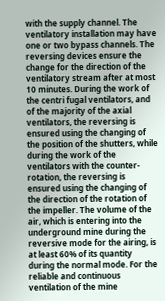with the supply channel. The ventilatory installation may have one or two bypass channels. The reversing devices ensure the change for the direction of the ventilatory stream after at most 10 minutes. During the work of the centri fugal ventilators, and of the majority of the axial ventilators, the reversing is ensured using the changing of the position of the shutters, while during the work of the ventilators with the counter-rotation, the reversing is ensured using the changing of the direction of the rotation of the impeller. The volume of the air, which is entering into the underground mine during the reversive mode for the airing, is at least 60% of its quantity during the normal mode. For the reliable and continuous ventilation of the mine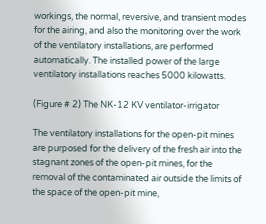workings, the normal, reversive, and transient modes for the airing, and also the monitoring over the work of the ventilatory installations, are performed automatically. The installed power of the large ventilatory installations reaches 5000 kilowatts.

(Figure # 2) The NK-12 KV ventilator-irrigator

The ventilatory installations for the open-pit mines are purposed for the delivery of the fresh air into the stagnant zones of the open-pit mines, for the removal of the contaminated air outside the limits of the space of the open-pit mine,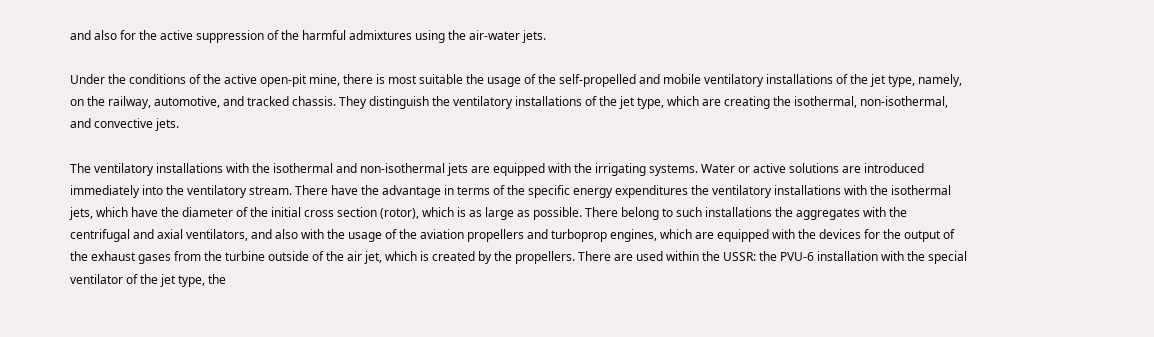and also for the active suppression of the harmful admixtures using the air-water jets.

Under the conditions of the active open-pit mine, there is most suitable the usage of the self-propelled and mobile ventilatory installations of the jet type, namely, on the railway, automotive, and tracked chassis. They distinguish the ventilatory installations of the jet type, which are creating the isothermal, non-isothermal, and convective jets.

The ventilatory installations with the isothermal and non-isothermal jets are equipped with the irrigating systems. Water or active solutions are introduced immediately into the ventilatory stream. There have the advantage in terms of the specific energy expenditures the ventilatory installations with the isothermal jets, which have the diameter of the initial cross section (rotor), which is as large as possible. There belong to such installations the aggregates with the centrifugal and axial ventilators, and also with the usage of the aviation propellers and turboprop engines, which are equipped with the devices for the output of the exhaust gases from the turbine outside of the air jet, which is created by the propellers. There are used within the USSR: the PVU-6 installation with the special ventilator of the jet type, the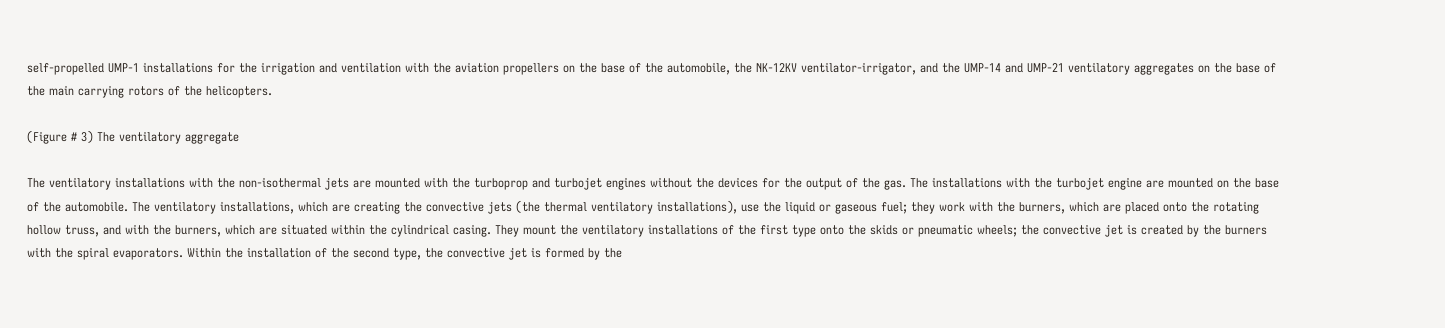self-propelled UMP-1 installations for the irrigation and ventilation with the aviation propellers on the base of the automobile, the NK-12KV ventilator-irrigator, and the UMP-14 and UMP-21 ventilatory aggregates on the base of the main carrying rotors of the helicopters.

(Figure # 3) The ventilatory aggregate

The ventilatory installations with the non-isothermal jets are mounted with the turboprop and turbojet engines without the devices for the output of the gas. The installations with the turbojet engine are mounted on the base of the automobile. The ventilatory installations, which are creating the convective jets (the thermal ventilatory installations), use the liquid or gaseous fuel; they work with the burners, which are placed onto the rotating hollow truss, and with the burners, which are situated within the cylindrical casing. They mount the ventilatory installations of the first type onto the skids or pneumatic wheels; the convective jet is created by the burners with the spiral evaporators. Within the installation of the second type, the convective jet is formed by the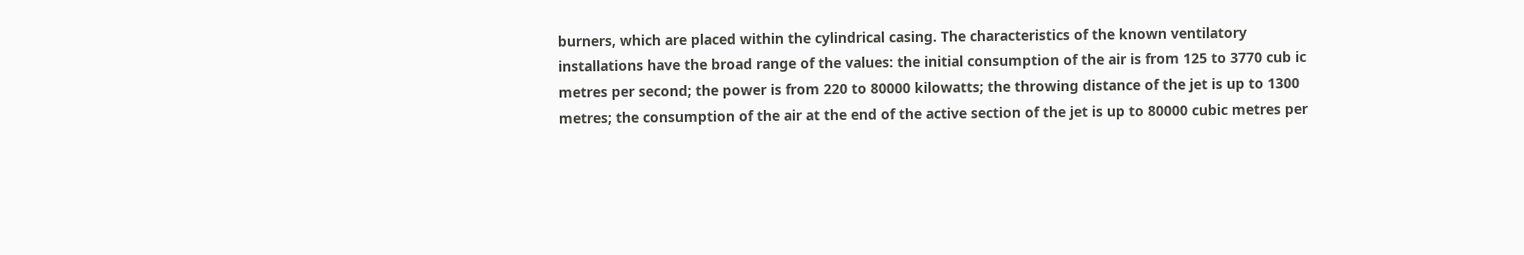burners, which are placed within the cylindrical casing. The characteristics of the known ventilatory installations have the broad range of the values: the initial consumption of the air is from 125 to 3770 cub ic metres per second; the power is from 220 to 80000 kilowatts; the throwing distance of the jet is up to 1300 metres; the consumption of the air at the end of the active section of the jet is up to 80000 cubic metres per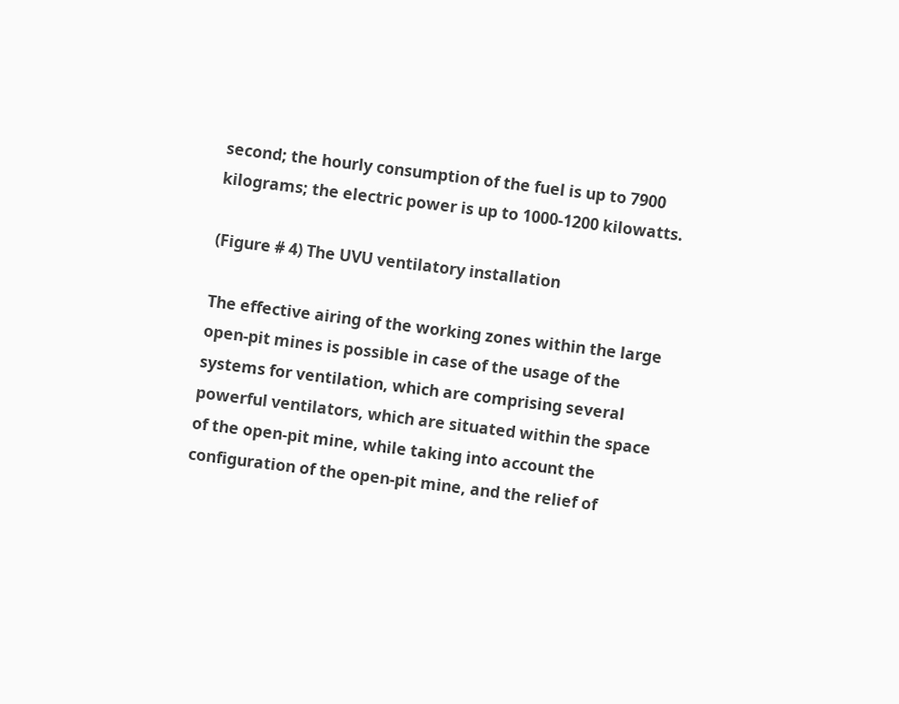second; the hourly consumption of the fuel is up to 7900 kilograms; the electric power is up to 1000-1200 kilowatts.

(Figure # 4) The UVU ventilatory installation

The effective airing of the working zones within the large open-pit mines is possible in case of the usage of the systems for ventilation, which are comprising several powerful ventilators, which are situated within the space of the open-pit mine, while taking into account the configuration of the open-pit mine, and the relief of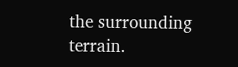the surrounding terrain.